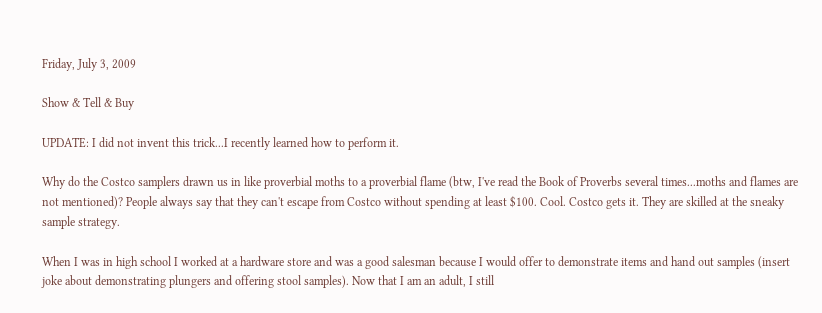Friday, July 3, 2009

Show & Tell & Buy

UPDATE: I did not invent this trick...I recently learned how to perform it.

Why do the Costco samplers drawn us in like proverbial moths to a proverbial flame (btw, I've read the Book of Proverbs several times...moths and flames are not mentioned)? People always say that they can't escape from Costco without spending at least $100. Cool. Costco gets it. They are skilled at the sneaky sample strategy.

When I was in high school I worked at a hardware store and was a good salesman because I would offer to demonstrate items and hand out samples (insert joke about demonstrating plungers and offering stool samples). Now that I am an adult, I still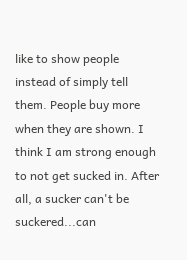like to show people instead of simply tell them. People buy more when they are shown. I think I am strong enough to not get sucked in. After all, a sucker can't be suckered...can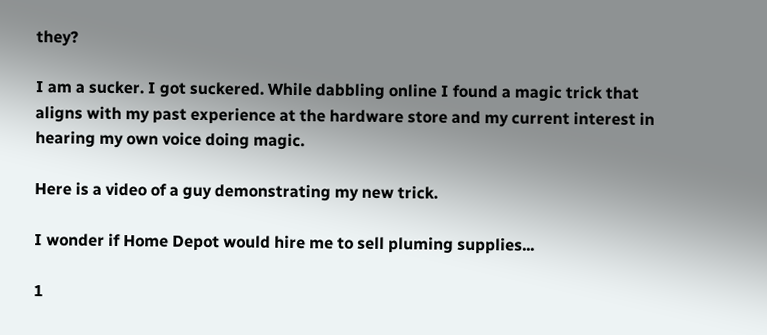they?

I am a sucker. I got suckered. While dabbling online I found a magic trick that aligns with my past experience at the hardware store and my current interest in hearing my own voice doing magic.

Here is a video of a guy demonstrating my new trick.

I wonder if Home Depot would hire me to sell pluming supplies...

1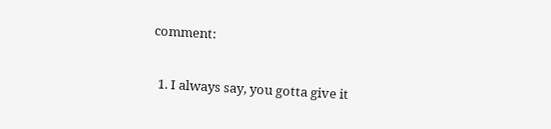comment:

  1. I always say, you gotta give it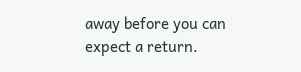away before you can expect a return.